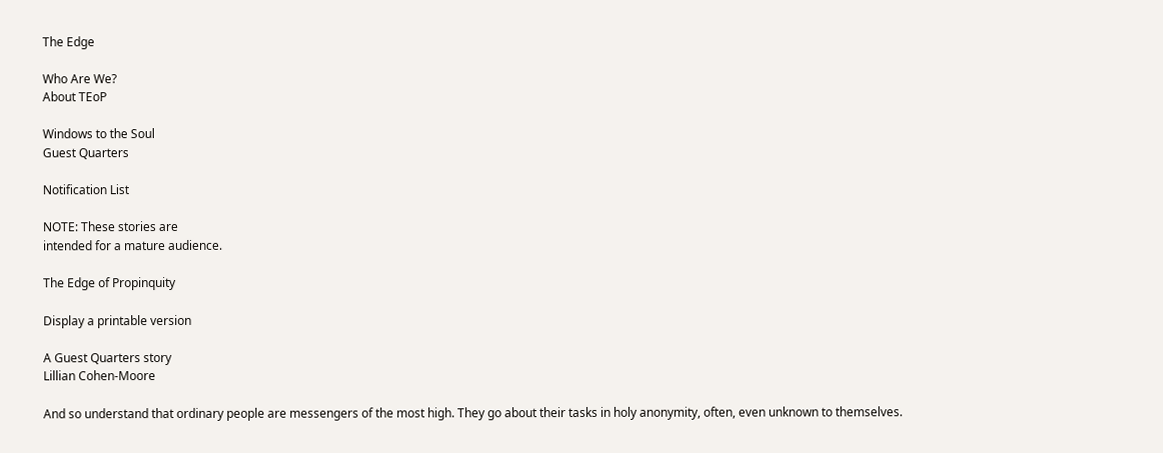The Edge

Who Are We?
About TEoP

Windows to the Soul
Guest Quarters

Notification List

NOTE: These stories are
intended for a mature audience.

The Edge of Propinquity

Display a printable version

A Guest Quarters story
Lillian Cohen-Moore

And so understand that ordinary people are messengers of the most high. They go about their tasks in holy anonymity, often, even unknown to themselves.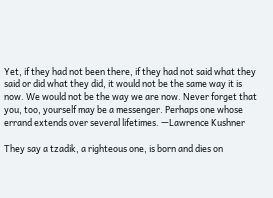Yet, if they had not been there, if they had not said what they said or did what they did, it would not be the same way it is now. We would not be the way we are now. Never forget that you, too, yourself may be a messenger. Perhaps one whose errand extends over several lifetimes. —Lawrence Kushner

They say a tzadik, a righteous one, is born and dies on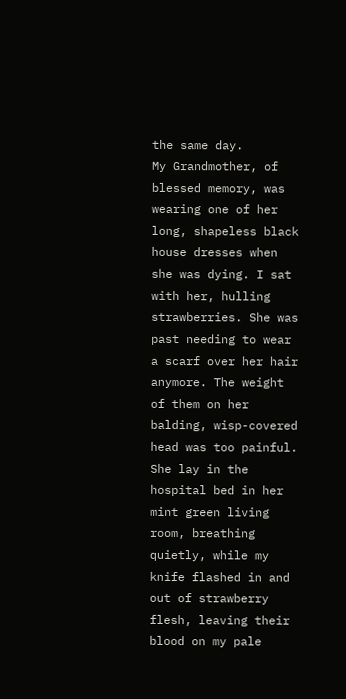the same day.
My Grandmother, of blessed memory, was wearing one of her long, shapeless black house dresses when she was dying. I sat with her, hulling strawberries. She was past needing to wear a scarf over her hair anymore. The weight of them on her balding, wisp-covered head was too painful. She lay in the hospital bed in her mint green living room, breathing quietly, while my knife flashed in and out of strawberry flesh, leaving their blood on my pale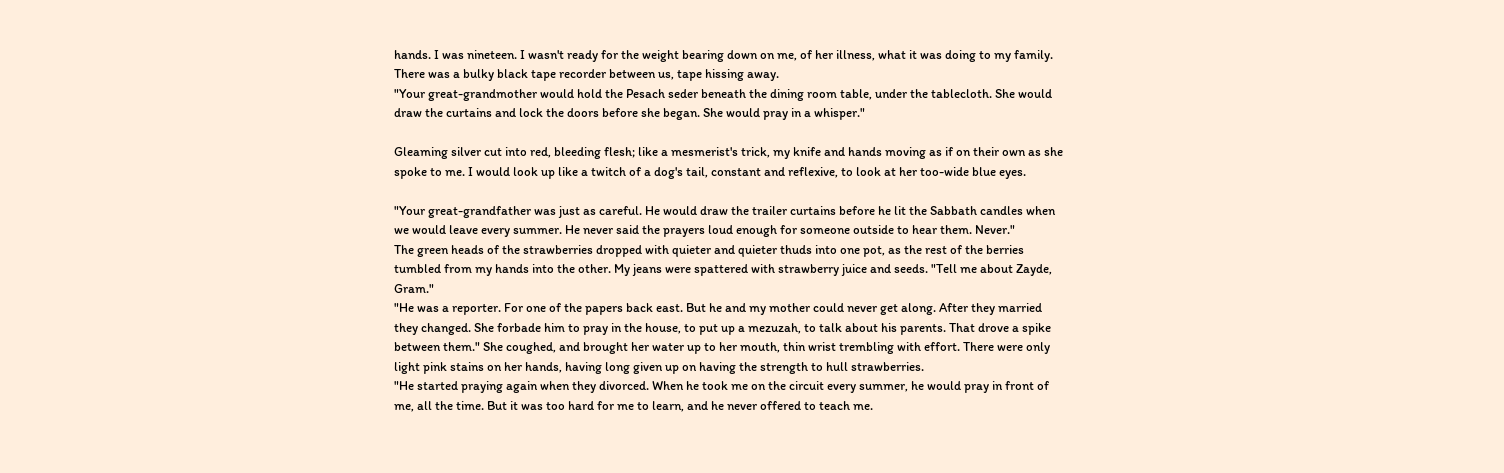hands. I was nineteen. I wasn't ready for the weight bearing down on me, of her illness, what it was doing to my family. There was a bulky black tape recorder between us, tape hissing away.
"Your great-grandmother would hold the Pesach seder beneath the dining room table, under the tablecloth. She would draw the curtains and lock the doors before she began. She would pray in a whisper."

Gleaming silver cut into red, bleeding flesh; like a mesmerist's trick, my knife and hands moving as if on their own as she spoke to me. I would look up like a twitch of a dog's tail, constant and reflexive, to look at her too-wide blue eyes.

"Your great-grandfather was just as careful. He would draw the trailer curtains before he lit the Sabbath candles when we would leave every summer. He never said the prayers loud enough for someone outside to hear them. Never."
The green heads of the strawberries dropped with quieter and quieter thuds into one pot, as the rest of the berries tumbled from my hands into the other. My jeans were spattered with strawberry juice and seeds. "Tell me about Zayde, Gram."
"He was a reporter. For one of the papers back east. But he and my mother could never get along. After they married they changed. She forbade him to pray in the house, to put up a mezuzah, to talk about his parents. That drove a spike between them." She coughed, and brought her water up to her mouth, thin wrist trembling with effort. There were only light pink stains on her hands, having long given up on having the strength to hull strawberries.
"He started praying again when they divorced. When he took me on the circuit every summer, he would pray in front of me, all the time. But it was too hard for me to learn, and he never offered to teach me.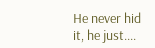He never hid it, he just....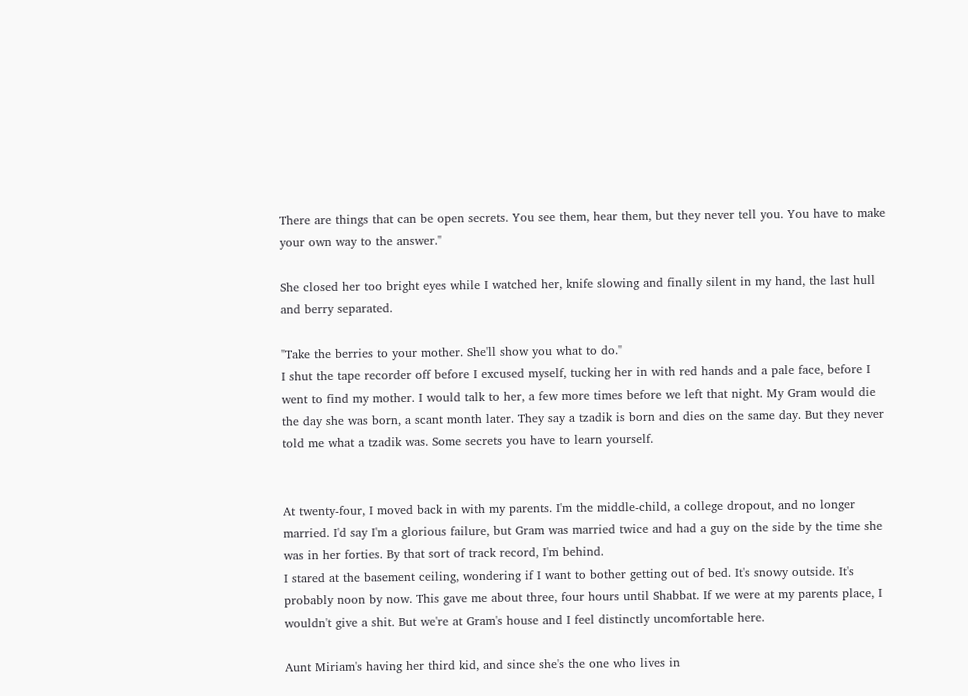There are things that can be open secrets. You see them, hear them, but they never tell you. You have to make your own way to the answer."

She closed her too bright eyes while I watched her, knife slowing and finally silent in my hand, the last hull and berry separated.

"Take the berries to your mother. She'll show you what to do."
I shut the tape recorder off before I excused myself, tucking her in with red hands and a pale face, before I went to find my mother. I would talk to her, a few more times before we left that night. My Gram would die the day she was born, a scant month later. They say a tzadik is born and dies on the same day. But they never told me what a tzadik was. Some secrets you have to learn yourself.


At twenty-four, I moved back in with my parents. I'm the middle-child, a college dropout, and no longer married. I'd say I'm a glorious failure, but Gram was married twice and had a guy on the side by the time she was in her forties. By that sort of track record, I'm behind.
I stared at the basement ceiling, wondering if I want to bother getting out of bed. It's snowy outside. It's probably noon by now. This gave me about three, four hours until Shabbat. If we were at my parents place, I wouldn't give a shit. But we're at Gram's house and I feel distinctly uncomfortable here.

Aunt Miriam's having her third kid, and since she's the one who lives in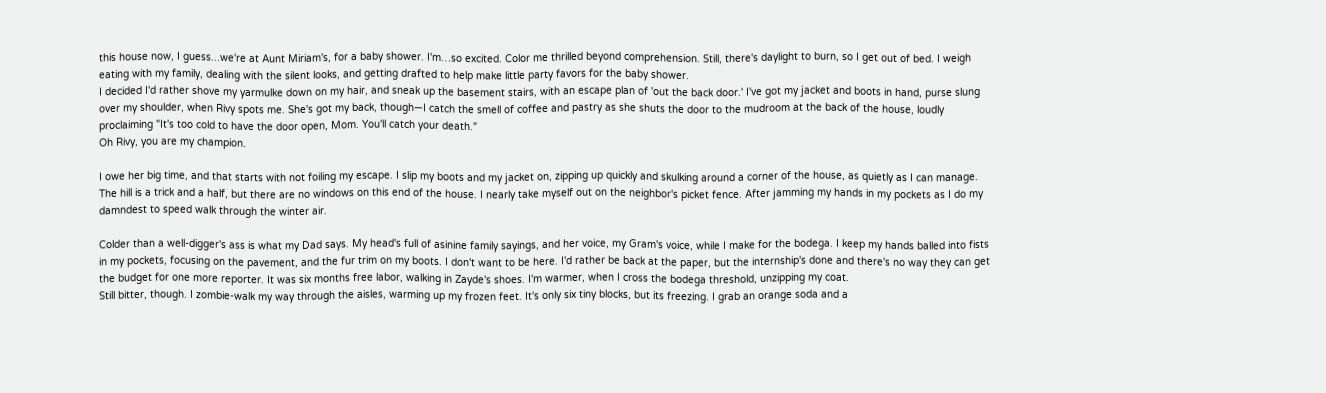this house now, I guess...we're at Aunt Miriam's, for a baby shower. I'm…so excited. Color me thrilled beyond comprehension. Still, there's daylight to burn, so I get out of bed. I weigh eating with my family, dealing with the silent looks, and getting drafted to help make little party favors for the baby shower.
I decided I'd rather shove my yarmulke down on my hair, and sneak up the basement stairs, with an escape plan of 'out the back door.' I've got my jacket and boots in hand, purse slung over my shoulder, when Rivy spots me. She's got my back, though—I catch the smell of coffee and pastry as she shuts the door to the mudroom at the back of the house, loudly proclaiming "It's too cold to have the door open, Mom. You'll catch your death."
Oh Rivy, you are my champion.

I owe her big time, and that starts with not foiling my escape. I slip my boots and my jacket on, zipping up quickly and skulking around a corner of the house, as quietly as I can manage. The hill is a trick and a half, but there are no windows on this end of the house. I nearly take myself out on the neighbor's picket fence. After jamming my hands in my pockets as I do my damndest to speed walk through the winter air.

Colder than a well-digger's ass is what my Dad says. My head's full of asinine family sayings, and her voice, my Gram's voice, while I make for the bodega. I keep my hands balled into fists in my pockets, focusing on the pavement, and the fur trim on my boots. I don't want to be here. I'd rather be back at the paper, but the internship's done and there's no way they can get the budget for one more reporter. It was six months free labor, walking in Zayde's shoes. I'm warmer, when I cross the bodega threshold, unzipping my coat.
Still bitter, though. I zombie-walk my way through the aisles, warming up my frozen feet. It's only six tiny blocks, but its freezing. I grab an orange soda and a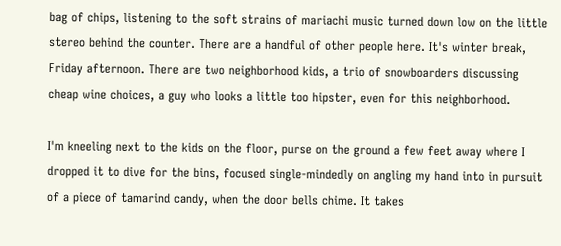bag of chips, listening to the soft strains of mariachi music turned down low on the little stereo behind the counter. There are a handful of other people here. It's winter break, Friday afternoon. There are two neighborhood kids, a trio of snowboarders discussing cheap wine choices, a guy who looks a little too hipster, even for this neighborhood.

I'm kneeling next to the kids on the floor, purse on the ground a few feet away where I dropped it to dive for the bins, focused single-mindedly on angling my hand into in pursuit of a piece of tamarind candy, when the door bells chime. It takes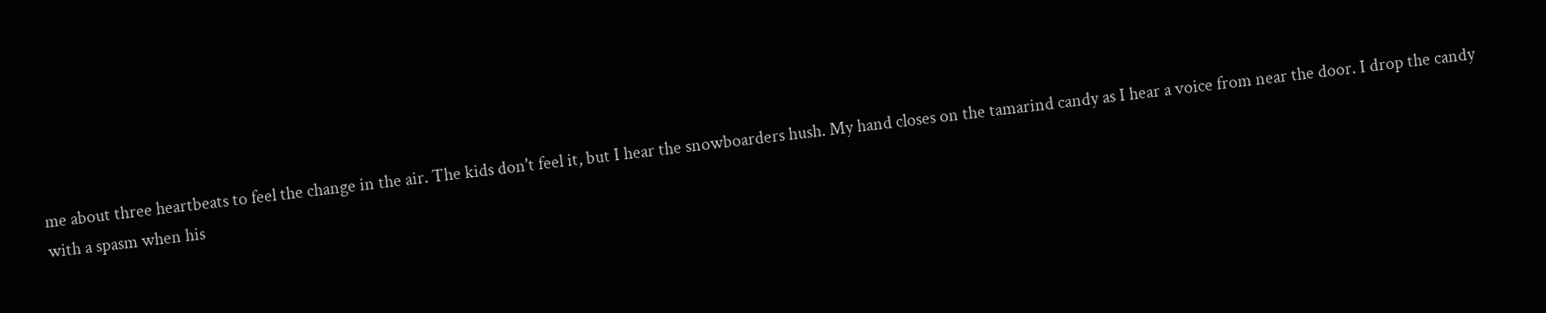me about three heartbeats to feel the change in the air. The kids don't feel it, but I hear the snowboarders hush. My hand closes on the tamarind candy as I hear a voice from near the door. I drop the candy with a spasm when his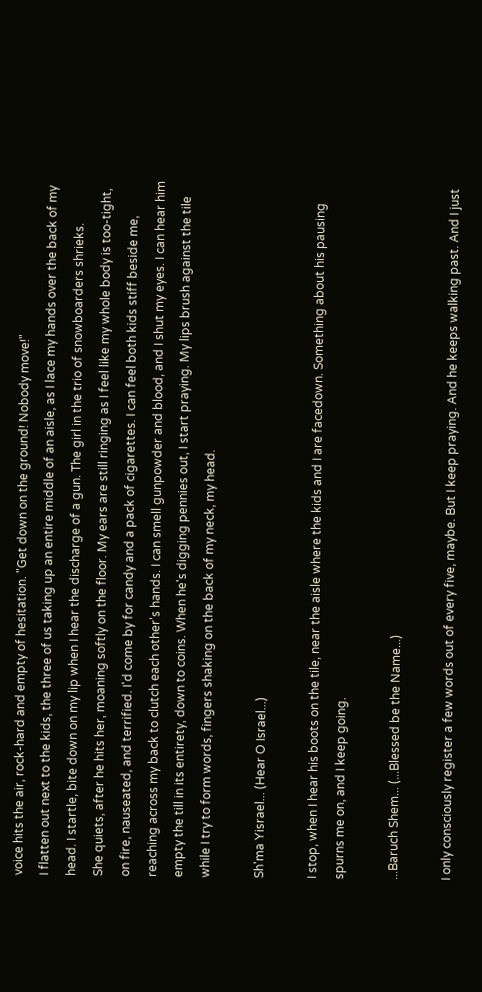voice hits the air, rock-hard and empty of hesitation. "Get down on the ground! Nobody move!"
I flatten out next to the kids, the three of us taking up an entire middle of an aisle, as I lace my hands over the back of my head. I startle, bite down on my lip when I hear the discharge of a gun. The girl in the trio of snowboarders shrieks.
She quiets, after he hits her, moaning softly on the floor. My ears are still ringing as I feel like my whole body is too-tight, on fire, nauseated, and terrified. I'd come by for candy and a pack of cigarettes. I can feel both kids stiff beside me, reaching across my back to clutch each other's hands. I can smell gunpowder and blood, and I shut my eyes. I can hear him empty the till in its entirety, down to coins. When he's digging pennies out, I start praying. My lips brush against the tile while I try to form words, fingers shaking on the back of my neck, my head.

Sh'ma Yisrael... (Hear O Israel...)

I stop, when I hear his boots on the tile, near the aisle where the kids and I are facedown. Something about his pausing spurns me on, and I keep going.

...Baruch Shem... (...Blessed be the Name...)

I only consciously register a few words out of every five, maybe. But I keep praying. And he keeps walking past. And I just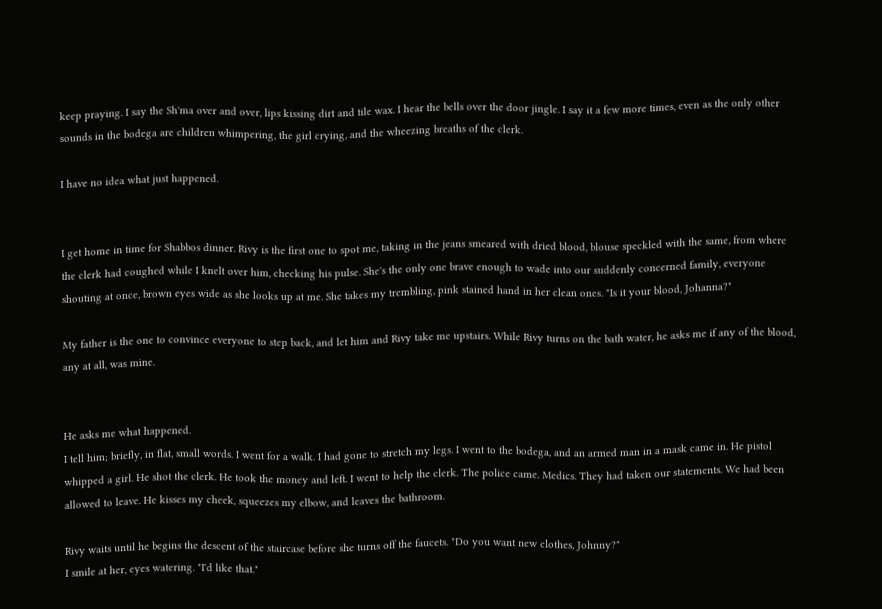keep praying. I say the Sh'ma over and over, lips kissing dirt and tile wax. I hear the bells over the door jingle. I say it a few more times, even as the only other sounds in the bodega are children whimpering, the girl crying, and the wheezing breaths of the clerk.

I have no idea what just happened.


I get home in time for Shabbos dinner. Rivy is the first one to spot me, taking in the jeans smeared with dried blood, blouse speckled with the same, from where the clerk had coughed while I knelt over him, checking his pulse. She's the only one brave enough to wade into our suddenly concerned family, everyone shouting at once, brown eyes wide as she looks up at me. She takes my trembling, pink stained hand in her clean ones. "Is it your blood, Johanna?"

My father is the one to convince everyone to step back, and let him and Rivy take me upstairs. While Rivy turns on the bath water, he asks me if any of the blood, any at all, was mine.


He asks me what happened.
I tell him; briefly, in flat, small words. I went for a walk. I had gone to stretch my legs. I went to the bodega, and an armed man in a mask came in. He pistol whipped a girl. He shot the clerk. He took the money and left. I went to help the clerk. The police came. Medics. They had taken our statements. We had been allowed to leave. He kisses my cheek, squeezes my elbow, and leaves the bathroom.

Rivy waits until he begins the descent of the staircase before she turns off the faucets. "Do you want new clothes, Johnny?"
I smile at her, eyes watering. "I'd like that."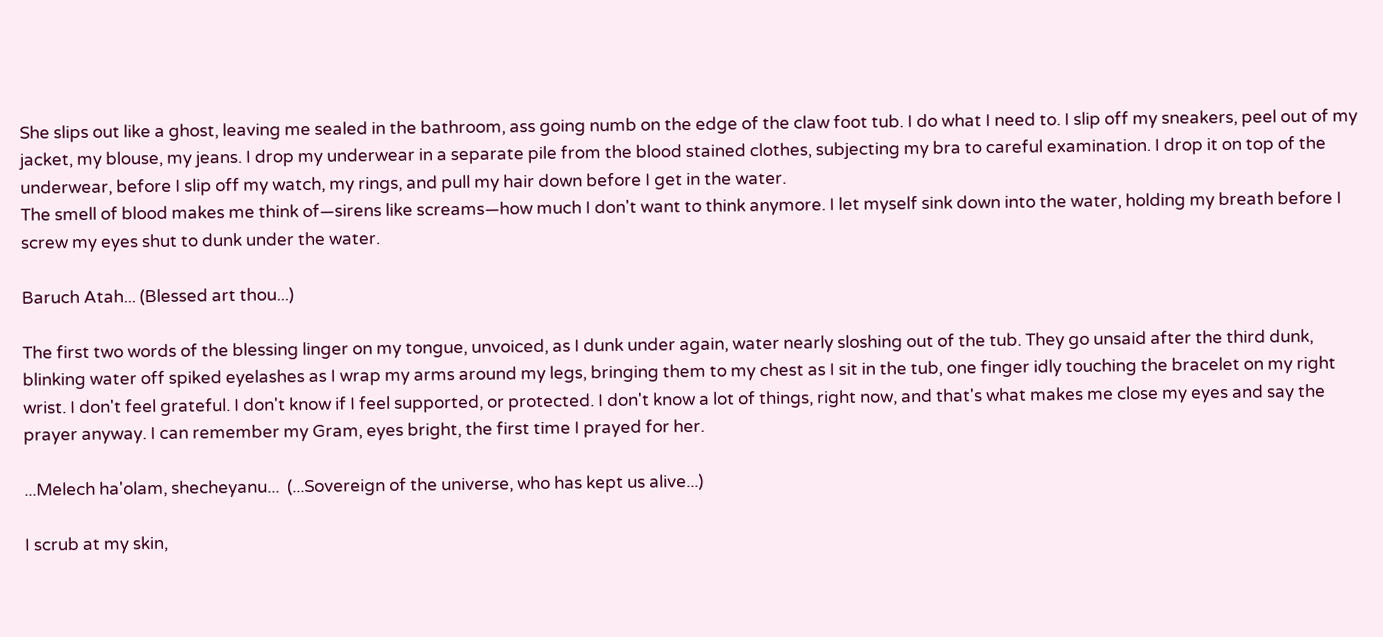She slips out like a ghost, leaving me sealed in the bathroom, ass going numb on the edge of the claw foot tub. I do what I need to. I slip off my sneakers, peel out of my jacket, my blouse, my jeans. I drop my underwear in a separate pile from the blood stained clothes, subjecting my bra to careful examination. I drop it on top of the underwear, before I slip off my watch, my rings, and pull my hair down before I get in the water.
The smell of blood makes me think of—sirens like screams—how much I don't want to think anymore. I let myself sink down into the water, holding my breath before I screw my eyes shut to dunk under the water.

Baruch Atah... (Blessed art thou...)

The first two words of the blessing linger on my tongue, unvoiced, as I dunk under again, water nearly sloshing out of the tub. They go unsaid after the third dunk, blinking water off spiked eyelashes as I wrap my arms around my legs, bringing them to my chest as I sit in the tub, one finger idly touching the bracelet on my right wrist. I don't feel grateful. I don't know if I feel supported, or protected. I don't know a lot of things, right now, and that's what makes me close my eyes and say the prayer anyway. I can remember my Gram, eyes bright, the first time I prayed for her.

...Melech ha'olam, shecheyanu...  (...Sovereign of the universe, who has kept us alive...)

I scrub at my skin,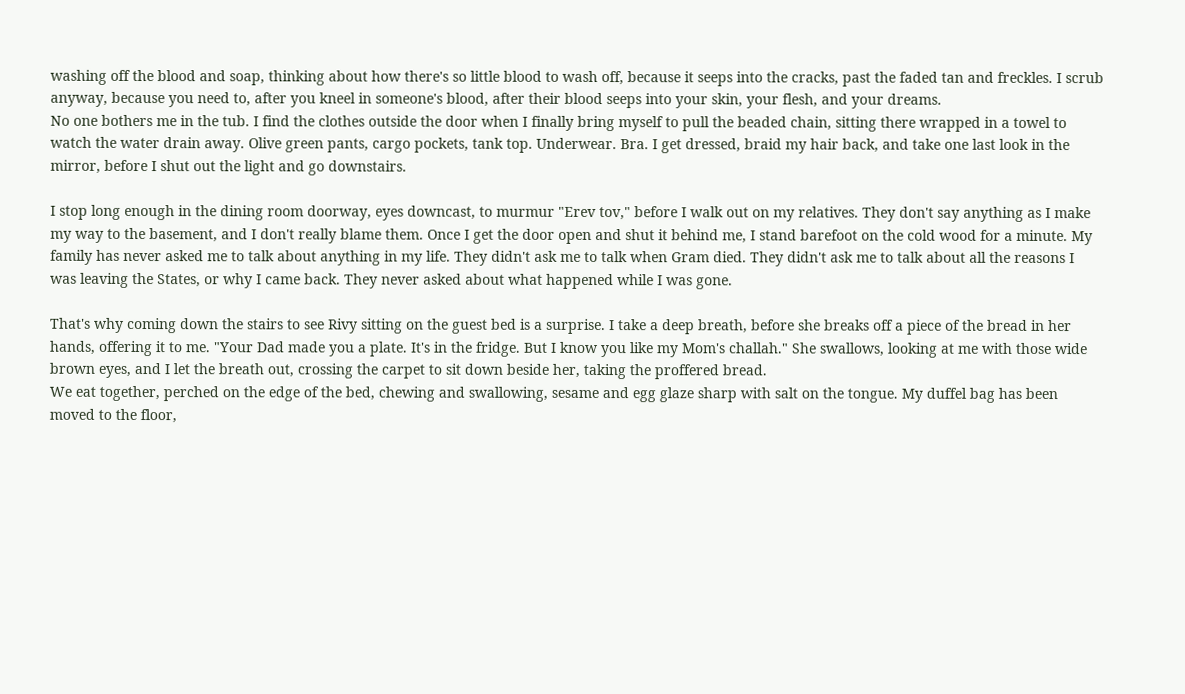washing off the blood and soap, thinking about how there's so little blood to wash off, because it seeps into the cracks, past the faded tan and freckles. I scrub anyway, because you need to, after you kneel in someone's blood, after their blood seeps into your skin, your flesh, and your dreams.
No one bothers me in the tub. I find the clothes outside the door when I finally bring myself to pull the beaded chain, sitting there wrapped in a towel to watch the water drain away. Olive green pants, cargo pockets, tank top. Underwear. Bra. I get dressed, braid my hair back, and take one last look in the mirror, before I shut out the light and go downstairs.

I stop long enough in the dining room doorway, eyes downcast, to murmur "Erev tov," before I walk out on my relatives. They don't say anything as I make my way to the basement, and I don't really blame them. Once I get the door open and shut it behind me, I stand barefoot on the cold wood for a minute. My family has never asked me to talk about anything in my life. They didn't ask me to talk when Gram died. They didn't ask me to talk about all the reasons I was leaving the States, or why I came back. They never asked about what happened while I was gone.

That's why coming down the stairs to see Rivy sitting on the guest bed is a surprise. I take a deep breath, before she breaks off a piece of the bread in her hands, offering it to me. "Your Dad made you a plate. It's in the fridge. But I know you like my Mom's challah." She swallows, looking at me with those wide brown eyes, and I let the breath out, crossing the carpet to sit down beside her, taking the proffered bread.
We eat together, perched on the edge of the bed, chewing and swallowing, sesame and egg glaze sharp with salt on the tongue. My duffel bag has been moved to the floor,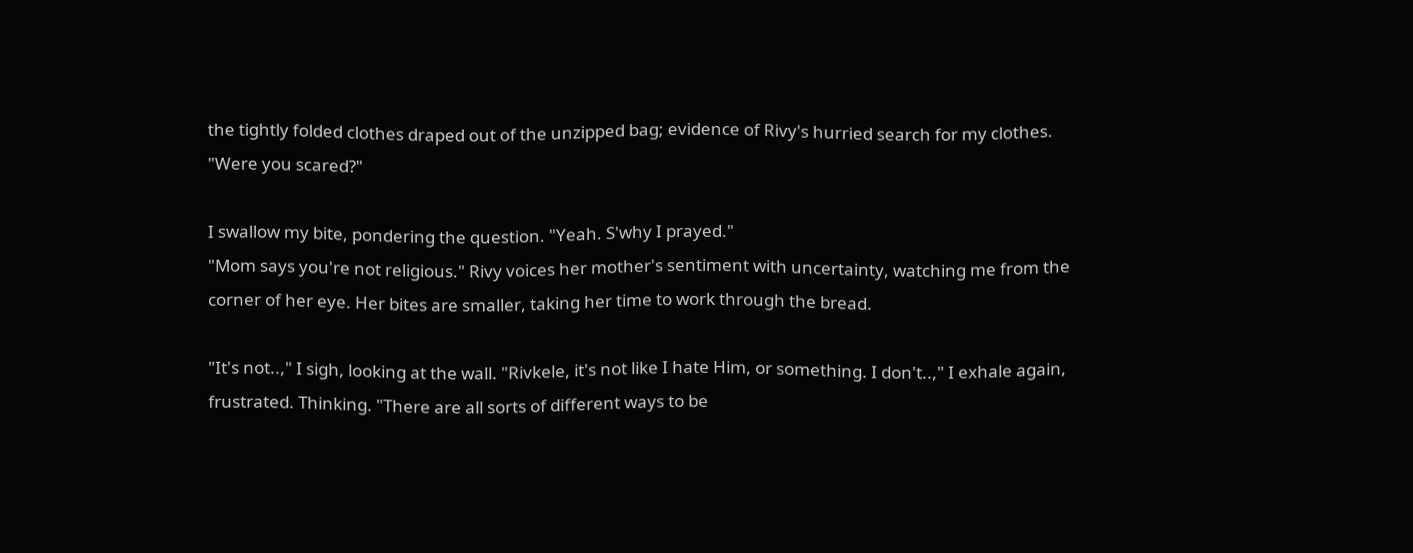the tightly folded clothes draped out of the unzipped bag; evidence of Rivy's hurried search for my clothes.
"Were you scared?"

I swallow my bite, pondering the question. "Yeah. S'why I prayed."
"Mom says you're not religious." Rivy voices her mother's sentiment with uncertainty, watching me from the corner of her eye. Her bites are smaller, taking her time to work through the bread.

"It's not..," I sigh, looking at the wall. "Rivkele, it's not like I hate Him, or something. I don't..," I exhale again, frustrated. Thinking. "There are all sorts of different ways to be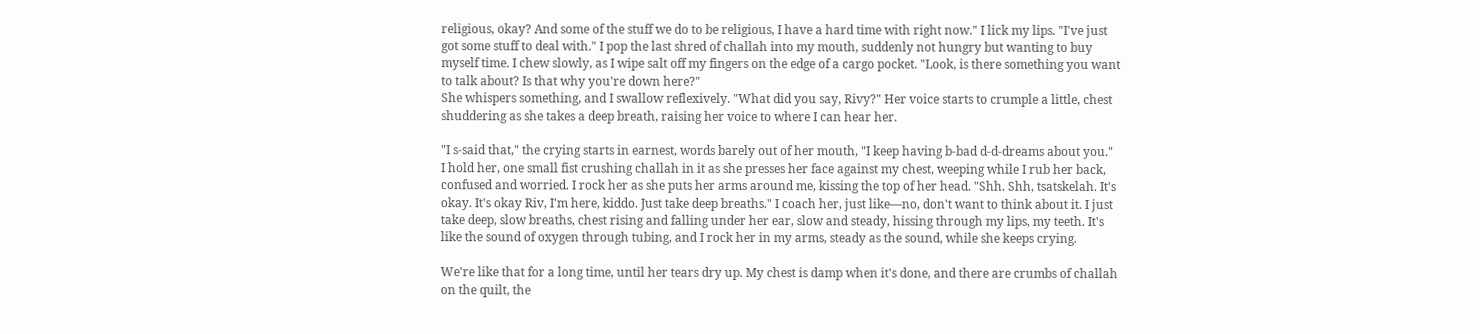religious, okay? And some of the stuff we do to be religious, I have a hard time with right now." I lick my lips. "I've just got some stuff to deal with." I pop the last shred of challah into my mouth, suddenly not hungry but wanting to buy myself time. I chew slowly, as I wipe salt off my fingers on the edge of a cargo pocket. "Look, is there something you want to talk about? Is that why you're down here?"
She whispers something, and I swallow reflexively. "What did you say, Rivy?" Her voice starts to crumple a little, chest shuddering as she takes a deep breath, raising her voice to where I can hear her.

"I s-said that," the crying starts in earnest, words barely out of her mouth, "I keep having b-bad d-d-dreams about you."
I hold her, one small fist crushing challah in it as she presses her face against my chest, weeping while I rub her back, confused and worried. I rock her as she puts her arms around me, kissing the top of her head. "Shh. Shh, tsatskelah. It's okay. It's okay Riv, I'm here, kiddo. Just take deep breaths." I coach her, just like—no, don't want to think about it. I just take deep, slow breaths, chest rising and falling under her ear, slow and steady, hissing through my lips, my teeth. It's like the sound of oxygen through tubing, and I rock her in my arms, steady as the sound, while she keeps crying.

We're like that for a long time, until her tears dry up. My chest is damp when it's done, and there are crumbs of challah on the quilt, the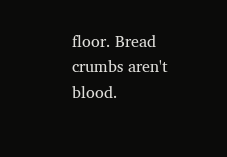floor. Bread crumbs aren't blood.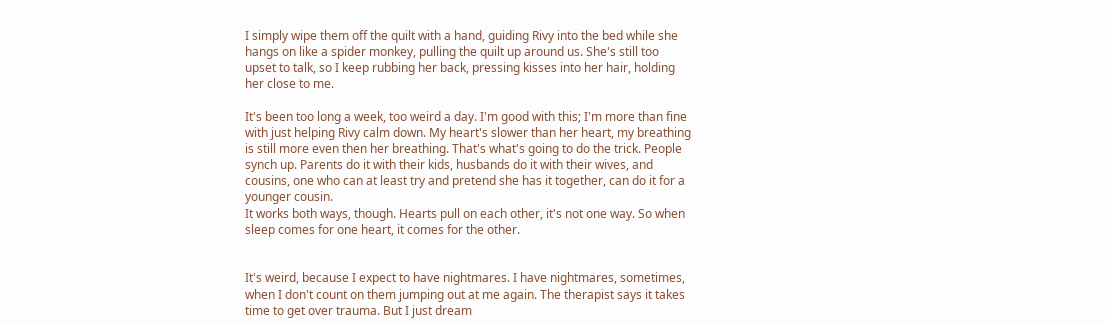I simply wipe them off the quilt with a hand, guiding Rivy into the bed while she hangs on like a spider monkey, pulling the quilt up around us. She's still too upset to talk, so I keep rubbing her back, pressing kisses into her hair, holding her close to me.

It's been too long a week, too weird a day. I'm good with this; I'm more than fine with just helping Rivy calm down. My heart's slower than her heart, my breathing is still more even then her breathing. That's what's going to do the trick. People synch up. Parents do it with their kids, husbands do it with their wives, and cousins, one who can at least try and pretend she has it together, can do it for a younger cousin.
It works both ways, though. Hearts pull on each other, it's not one way. So when sleep comes for one heart, it comes for the other.


It's weird, because I expect to have nightmares. I have nightmares, sometimes, when I don't count on them jumping out at me again. The therapist says it takes time to get over trauma. But I just dream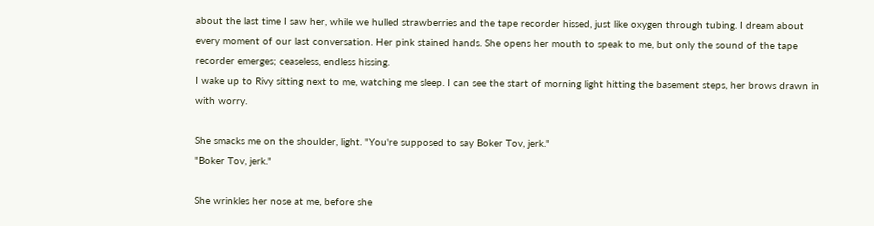about the last time I saw her, while we hulled strawberries and the tape recorder hissed, just like oxygen through tubing. I dream about every moment of our last conversation. Her pink stained hands. She opens her mouth to speak to me, but only the sound of the tape recorder emerges; ceaseless, endless hissing.
I wake up to Rivy sitting next to me, watching me sleep. I can see the start of morning light hitting the basement steps, her brows drawn in with worry.

She smacks me on the shoulder, light. "You're supposed to say Boker Tov, jerk."
"Boker Tov, jerk."

She wrinkles her nose at me, before she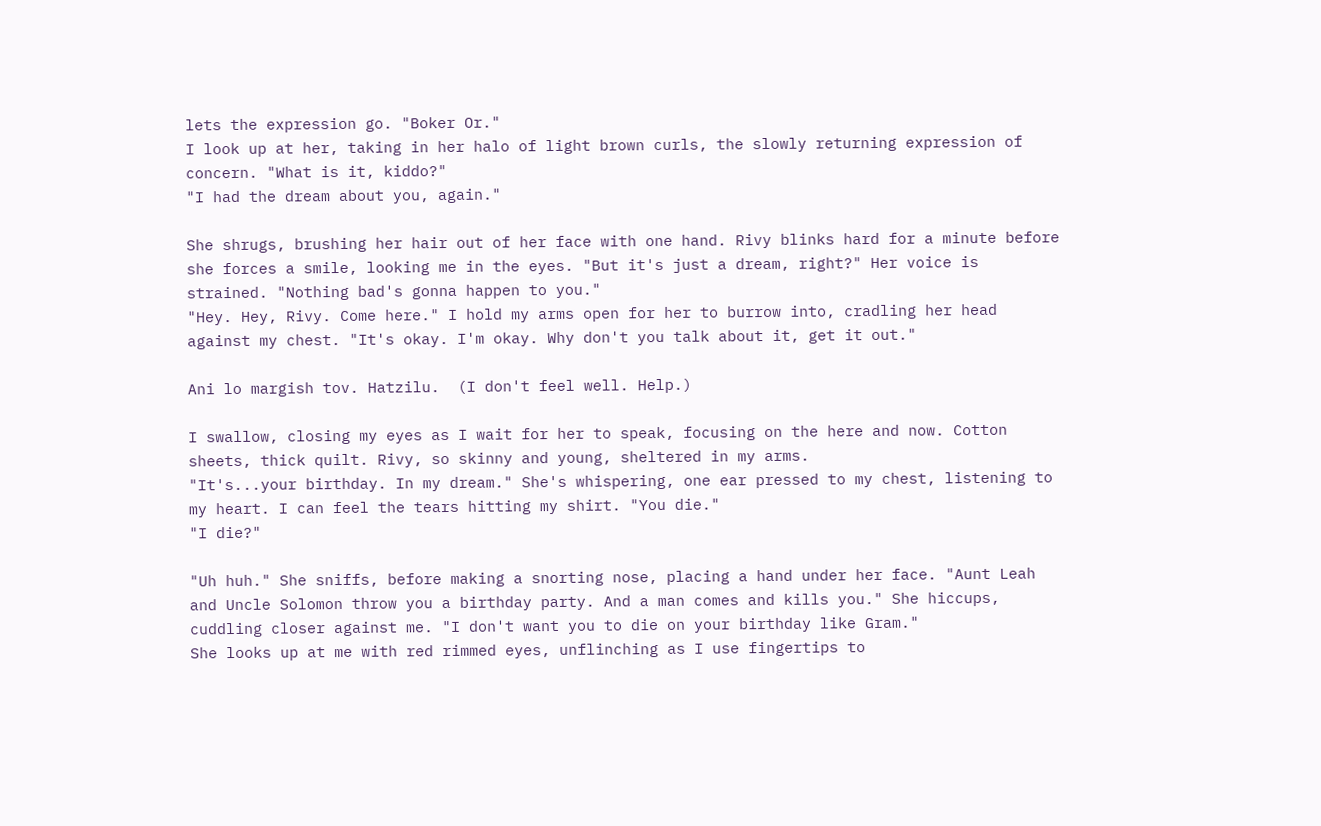lets the expression go. "Boker Or."
I look up at her, taking in her halo of light brown curls, the slowly returning expression of concern. "What is it, kiddo?"
"I had the dream about you, again."

She shrugs, brushing her hair out of her face with one hand. Rivy blinks hard for a minute before she forces a smile, looking me in the eyes. "But it's just a dream, right?" Her voice is strained. "Nothing bad's gonna happen to you."
"Hey. Hey, Rivy. Come here." I hold my arms open for her to burrow into, cradling her head against my chest. "It's okay. I'm okay. Why don't you talk about it, get it out."

Ani lo margish tov. Hatzilu.  (I don't feel well. Help.)

I swallow, closing my eyes as I wait for her to speak, focusing on the here and now. Cotton sheets, thick quilt. Rivy, so skinny and young, sheltered in my arms.
"It's...your birthday. In my dream." She's whispering, one ear pressed to my chest, listening to my heart. I can feel the tears hitting my shirt. "You die."
"I die?"

"Uh huh." She sniffs, before making a snorting nose, placing a hand under her face. "Aunt Leah and Uncle Solomon throw you a birthday party. And a man comes and kills you." She hiccups, cuddling closer against me. "I don't want you to die on your birthday like Gram."
She looks up at me with red rimmed eyes, unflinching as I use fingertips to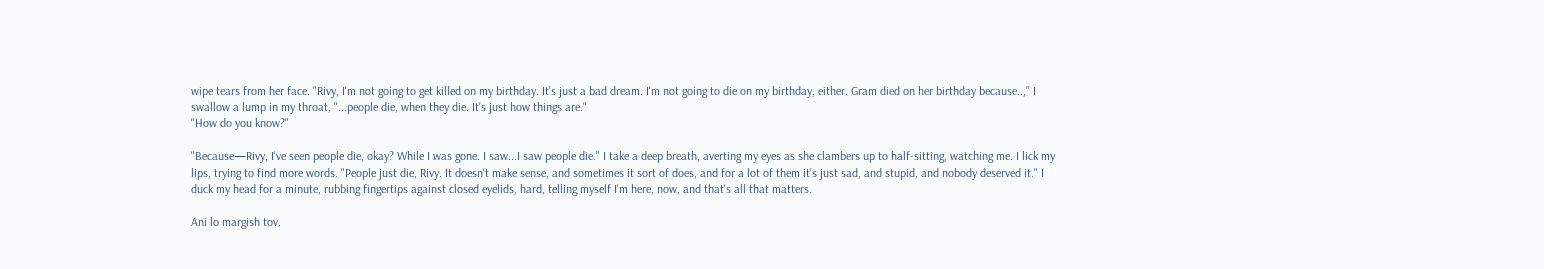wipe tears from her face. "Rivy, I'm not going to get killed on my birthday. It's just a bad dream. I'm not going to die on my birthday, either. Gram died on her birthday because..," I swallow a lump in my throat, "...people die, when they die. It's just how things are."
"How do you know?"

"Because—Rivy, I've seen people die, okay? While I was gone. I saw...I saw people die." I take a deep breath, averting my eyes as she clambers up to half-sitting, watching me. I lick my lips, trying to find more words. "People just die, Rivy. It doesn't make sense, and sometimes it sort of does, and for a lot of them it's just sad, and stupid, and nobody deserved it." I duck my head for a minute, rubbing fingertips against closed eyelids, hard, telling myself I'm here, now, and that's all that matters.

Ani lo margish tov.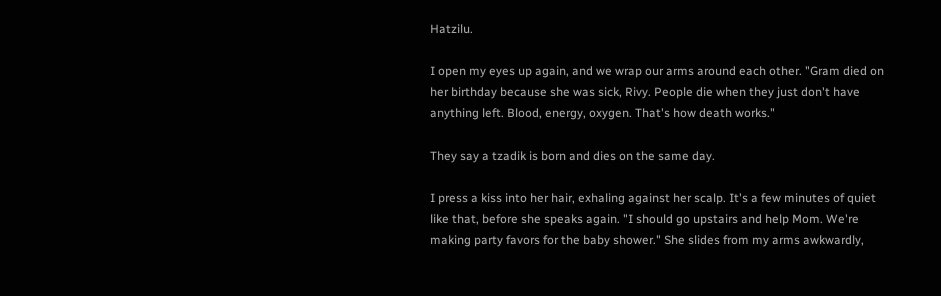Hatzilu.

I open my eyes up again, and we wrap our arms around each other. "Gram died on her birthday because she was sick, Rivy. People die when they just don't have anything left. Blood, energy, oxygen. That's how death works."

They say a tzadik is born and dies on the same day.

I press a kiss into her hair, exhaling against her scalp. It's a few minutes of quiet like that, before she speaks again. "I should go upstairs and help Mom. We're making party favors for the baby shower." She slides from my arms awkwardly,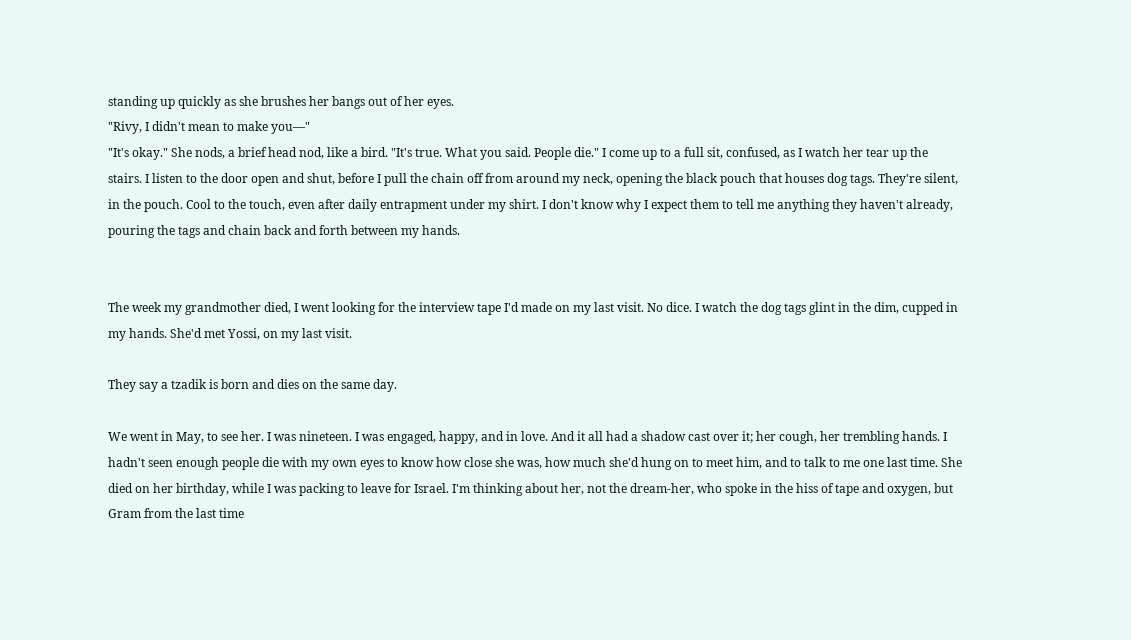standing up quickly as she brushes her bangs out of her eyes.
"Rivy, I didn't mean to make you—"
"It's okay." She nods, a brief head nod, like a bird. "It's true. What you said. People die." I come up to a full sit, confused, as I watch her tear up the stairs. I listen to the door open and shut, before I pull the chain off from around my neck, opening the black pouch that houses dog tags. They're silent, in the pouch. Cool to the touch, even after daily entrapment under my shirt. I don't know why I expect them to tell me anything they haven't already, pouring the tags and chain back and forth between my hands.


The week my grandmother died, I went looking for the interview tape I'd made on my last visit. No dice. I watch the dog tags glint in the dim, cupped in my hands. She'd met Yossi, on my last visit.

They say a tzadik is born and dies on the same day.

We went in May, to see her. I was nineteen. I was engaged, happy, and in love. And it all had a shadow cast over it; her cough, her trembling hands. I hadn't seen enough people die with my own eyes to know how close she was, how much she'd hung on to meet him, and to talk to me one last time. She died on her birthday, while I was packing to leave for Israel. I'm thinking about her, not the dream-her, who spoke in the hiss of tape and oxygen, but Gram from the last time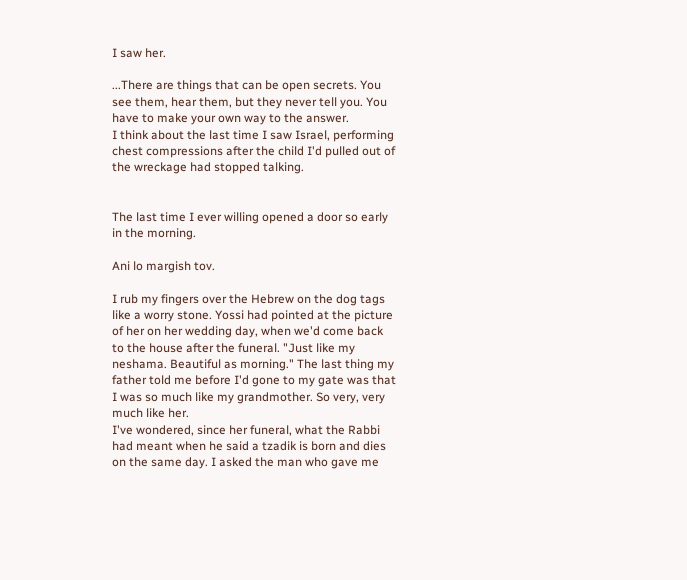I saw her.

...There are things that can be open secrets. You see them, hear them, but they never tell you. You have to make your own way to the answer.
I think about the last time I saw Israel, performing chest compressions after the child I'd pulled out of the wreckage had stopped talking.


The last time I ever willing opened a door so early in the morning.

Ani lo margish tov.

I rub my fingers over the Hebrew on the dog tags like a worry stone. Yossi had pointed at the picture of her on her wedding day, when we'd come back to the house after the funeral. "Just like my neshama. Beautiful as morning." The last thing my father told me before I'd gone to my gate was that I was so much like my grandmother. So very, very much like her.
I've wondered, since her funeral, what the Rabbi had meant when he said a tzadik is born and dies on the same day. I asked the man who gave me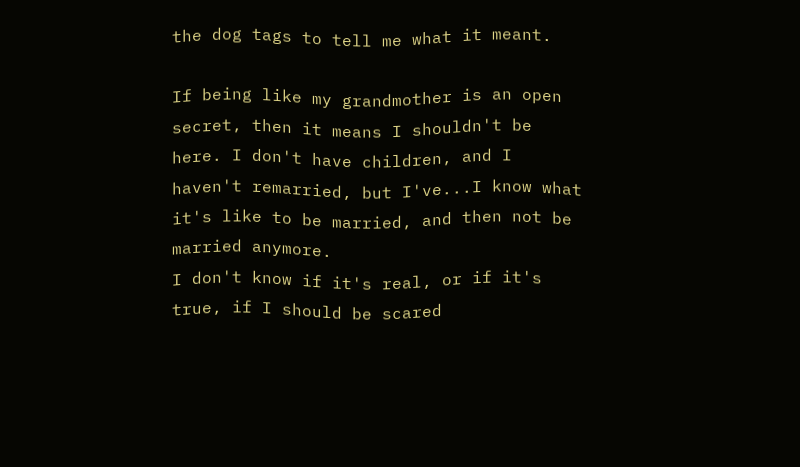the dog tags to tell me what it meant.

If being like my grandmother is an open secret, then it means I shouldn't be here. I don't have children, and I haven't remarried, but I've...I know what it's like to be married, and then not be married anymore.
I don't know if it's real, or if it's true, if I should be scared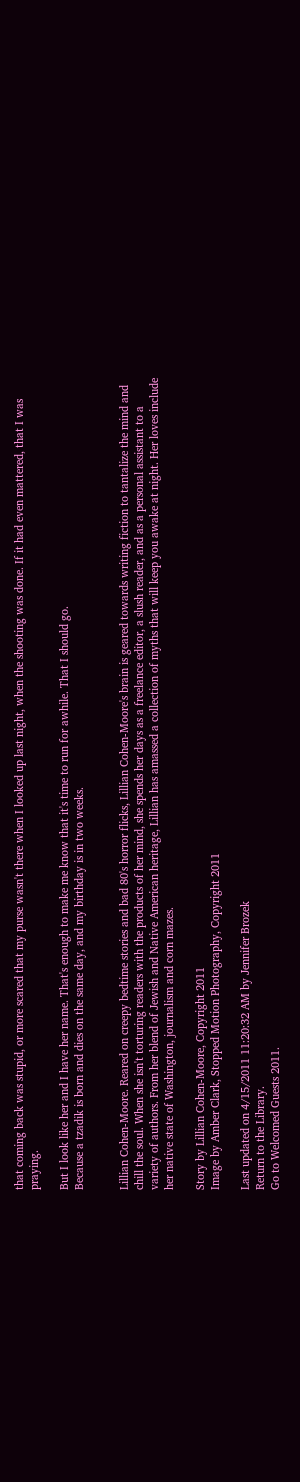that coming back was stupid, or more scared that my purse wasn't there when I looked up last night, when the shooting was done. If it had even mattered, that I was praying.

But I look like her and I have her name. That's enough to make me know that it's time to run for awhile. That I should go.
Because a tzadik is born and dies on the same day, and my birthday is in two weeks.


Lillian Cohen-Moore. Reared on creepy bedtime stories and bad 80's horror flicks, Lillian Cohen-Moore's brain is geared towards writing fiction to tantalize the mind and chill the soul. When she isn't torturing readers with the products of her mind, she spends her days as a freelance editor, a slush reader, and as a personal assistant to a variety of authors. From her blend of Jewish and Native American heritage, Lillian has amassed a collection of myths that will keep you awake at night. Her loves include her native state of Washington, journalism and corn mazes.

Story by Lillian Cohen-Moore, Copyright 2011
Image by Amber Clark, Stopped Motion Photography, Copyright 2011

Last updated on 4/15/2011 11:20:32 AM by Jennifer Brozek
Return to the Library.
Go to Welcomed Guests 2011.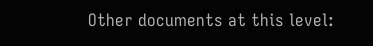Other documents at this level: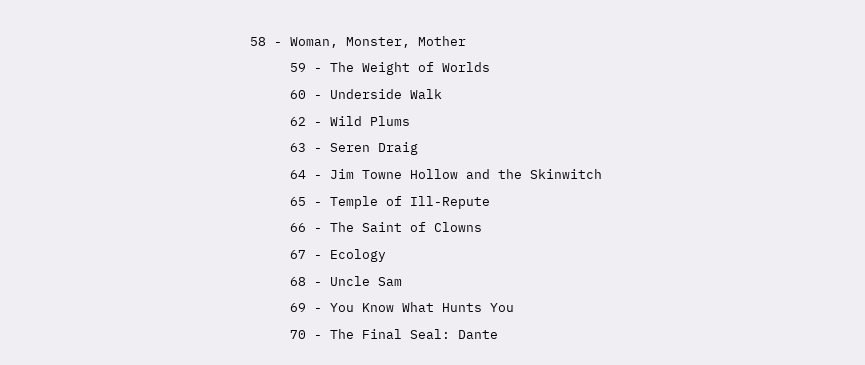58 - Woman, Monster, Mother
     59 - The Weight of Worlds
     60 - Underside Walk
     62 - Wild Plums
     63 - Seren Draig
     64 - Jim Towne Hollow and the Skinwitch
     65 - Temple of Ill-Repute
     66 - The Saint of Clowns
     67 - Ecology
     68 - Uncle Sam
     69 - You Know What Hunts You
     70 - The Final Seal: Dante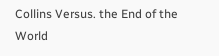Collins Versus. the End of the World